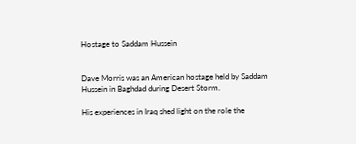Hostage to Saddam Hussein


Dave Morris was an American hostage held by Saddam Hussein in Baghdad during Desert Storm.

His experiences in Iraq shed light on the role the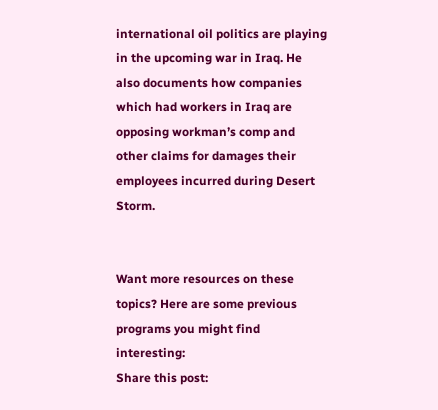international oil politics are playing in the upcoming war in Iraq. He also documents how companies which had workers in Iraq are opposing workman’s comp and other claims for damages their employees incurred during Desert Storm.


Want more resources on these topics? Here are some previous programs you might find interesting:
Share this post: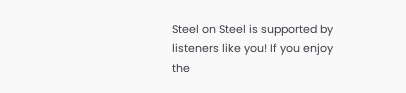Steel on Steel is supported by listeners like you! If you enjoy the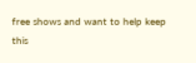free shows and want to help keep this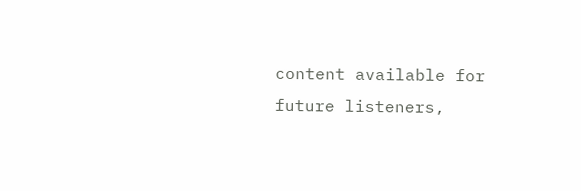content available for future listeners,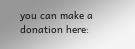you can make a donation here: